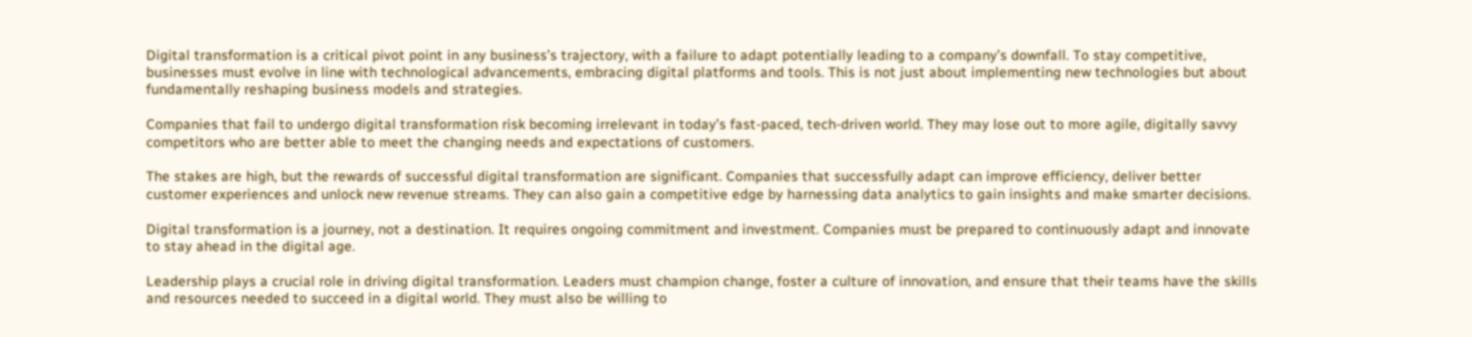Digital transformation is a critical pivot point in any business’s trajectory, with a failure to adapt potentially leading to a company’s downfall. To stay competitive, businesses must evolve in line with technological advancements, embracing digital platforms and tools. This is not just about implementing new technologies but about fundamentally reshaping business models and strategies.

Companies that fail to undergo digital transformation risk becoming irrelevant in today’s fast-paced, tech-driven world. They may lose out to more agile, digitally savvy competitors who are better able to meet the changing needs and expectations of customers.

The stakes are high, but the rewards of successful digital transformation are significant. Companies that successfully adapt can improve efficiency, deliver better customer experiences and unlock new revenue streams. They can also gain a competitive edge by harnessing data analytics to gain insights and make smarter decisions.

Digital transformation is a journey, not a destination. It requires ongoing commitment and investment. Companies must be prepared to continuously adapt and innovate to stay ahead in the digital age.

Leadership plays a crucial role in driving digital transformation. Leaders must champion change, foster a culture of innovation, and ensure that their teams have the skills and resources needed to succeed in a digital world. They must also be willing to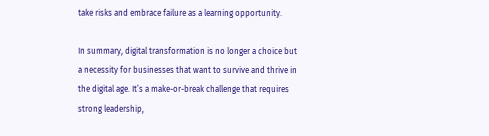take risks and embrace failure as a learning opportunity.

In summary, digital transformation is no longer a choice but a necessity for businesses that want to survive and thrive in the digital age. It’s a make-or-break challenge that requires strong leadership,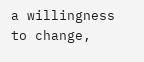a willingness to change,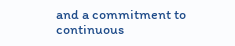and a commitment to continuous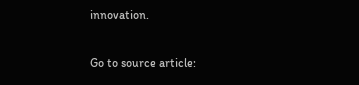innovation.

Go to source article: